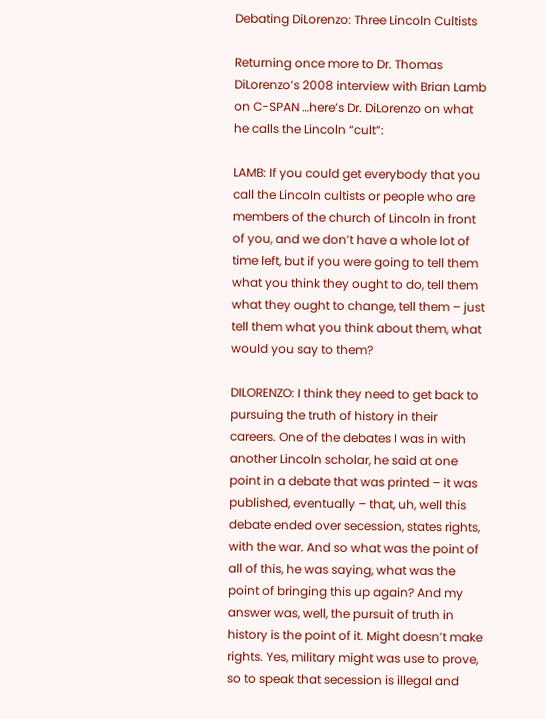Debating DiLorenzo: Three Lincoln Cultists

Returning once more to Dr. Thomas DiLorenzo’s 2008 interview with Brian Lamb on C-SPAN …here’s Dr. DiLorenzo on what he calls the Lincoln “cult”:

LAMB: If you could get everybody that you call the Lincoln cultists or people who are members of the church of Lincoln in front of you, and we don’t have a whole lot of time left, but if you were going to tell them what you think they ought to do, tell them what they ought to change, tell them – just tell them what you think about them, what would you say to them?

DILORENZO: I think they need to get back to pursuing the truth of history in their careers. One of the debates I was in with another Lincoln scholar, he said at one point in a debate that was printed – it was published, eventually – that, uh, well this debate ended over secession, states rights, with the war. And so what was the point of all of this, he was saying, what was the point of bringing this up again? And my answer was, well, the pursuit of truth in history is the point of it. Might doesn’t make rights. Yes, military might was use to prove, so to speak that secession is illegal and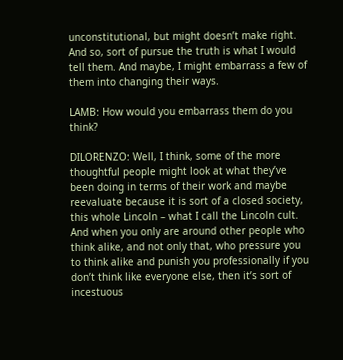unconstitutional, but might doesn’t make right. And so, sort of pursue the truth is what I would tell them. And maybe, I might embarrass a few of them into changing their ways.

LAMB: How would you embarrass them do you think?

DILORENZO: Well, I think, some of the more thoughtful people might look at what they’ve been doing in terms of their work and maybe reevaluate because it is sort of a closed society, this whole Lincoln – what I call the Lincoln cult. And when you only are around other people who think alike, and not only that, who pressure you to think alike and punish you professionally if you don’t think like everyone else, then it’s sort of incestuous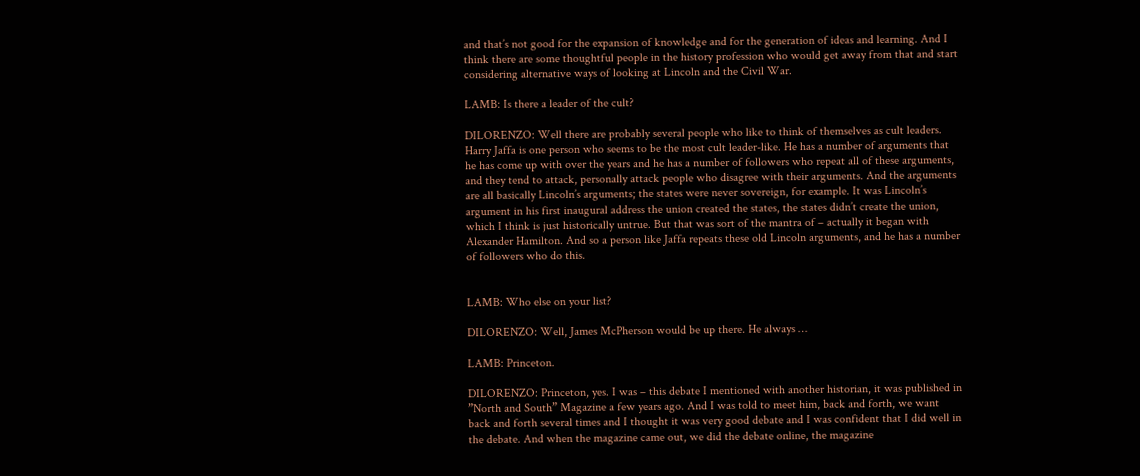and that’s not good for the expansion of knowledge and for the generation of ideas and learning. And I think there are some thoughtful people in the history profession who would get away from that and start considering alternative ways of looking at Lincoln and the Civil War.

LAMB: Is there a leader of the cult?

DILORENZO: Well there are probably several people who like to think of themselves as cult leaders. Harry Jaffa is one person who seems to be the most cult leader-like. He has a number of arguments that he has come up with over the years and he has a number of followers who repeat all of these arguments, and they tend to attack, personally attack people who disagree with their arguments. And the arguments are all basically Lincoln’s arguments; the states were never sovereign, for example. It was Lincoln’s argument in his first inaugural address the union created the states, the states didn’t create the union, which I think is just historically untrue. But that was sort of the mantra of – actually it began with Alexander Hamilton. And so a person like Jaffa repeats these old Lincoln arguments, and he has a number of followers who do this.


LAMB: Who else on your list?

DILORENZO: Well, James McPherson would be up there. He always …

LAMB: Princeton.

DILORENZO: Princeton, yes. I was – this debate I mentioned with another historian, it was published in ”North and South” Magazine a few years ago. And I was told to meet him, back and forth, we want back and forth several times and I thought it was very good debate and I was confident that I did well in the debate. And when the magazine came out, we did the debate online, the magazine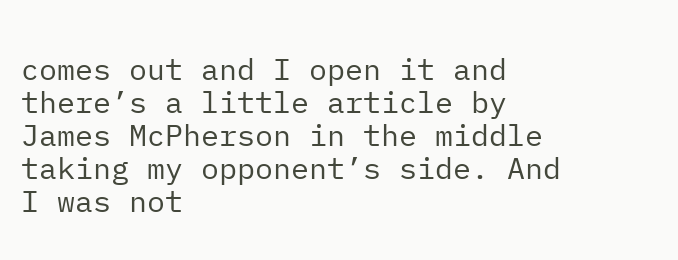comes out and I open it and there’s a little article by James McPherson in the middle taking my opponent’s side. And I was not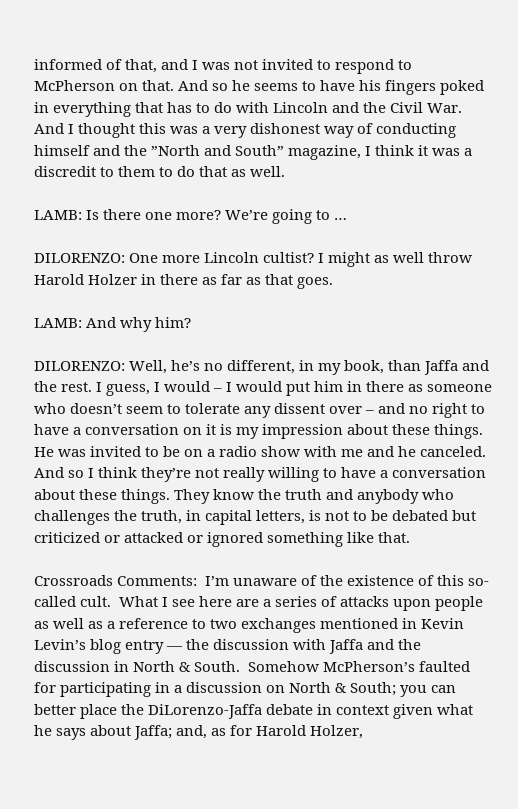informed of that, and I was not invited to respond to McPherson on that. And so he seems to have his fingers poked in everything that has to do with Lincoln and the Civil War. And I thought this was a very dishonest way of conducting himself and the ”North and South” magazine, I think it was a discredit to them to do that as well.

LAMB: Is there one more? We’re going to …

DILORENZO: One more Lincoln cultist? I might as well throw Harold Holzer in there as far as that goes.

LAMB: And why him?

DILORENZO: Well, he’s no different, in my book, than Jaffa and the rest. I guess, I would – I would put him in there as someone who doesn’t seem to tolerate any dissent over – and no right to have a conversation on it is my impression about these things. He was invited to be on a radio show with me and he canceled. And so I think they’re not really willing to have a conversation about these things. They know the truth and anybody who challenges the truth, in capital letters, is not to be debated but criticized or attacked or ignored something like that.

Crossroads Comments:  I’m unaware of the existence of this so-called cult.  What I see here are a series of attacks upon people as well as a reference to two exchanges mentioned in Kevin Levin’s blog entry — the discussion with Jaffa and the discussion in North & South.  Somehow McPherson’s faulted for participating in a discussion on North & South; you can better place the DiLorenzo-Jaffa debate in context given what he says about Jaffa; and, as for Harold Holzer,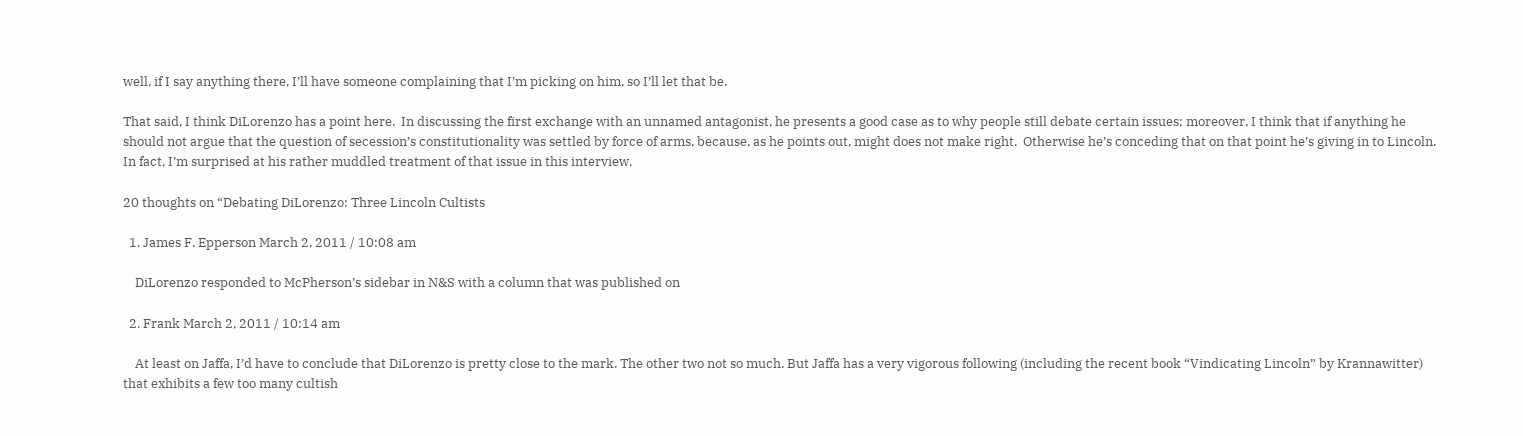well, if I say anything there, I’ll have someone complaining that I’m picking on him, so I’ll let that be.

That said, I think DiLorenzo has a point here.  In discussing the first exchange with an unnamed antagonist, he presents a good case as to why people still debate certain issues; moreover, I think that if anything he should not argue that the question of secession’s constitutionality was settled by force of arms, because, as he points out, might does not make right.  Otherwise he’s conceding that on that point he’s giving in to Lincoln.  In fact, I’m surprised at his rather muddled treatment of that issue in this interview.

20 thoughts on “Debating DiLorenzo: Three Lincoln Cultists

  1. James F. Epperson March 2, 2011 / 10:08 am

    DiLorenzo responded to McPherson’s sidebar in N&S with a column that was published on

  2. Frank March 2, 2011 / 10:14 am

    At least on Jaffa, I’d have to conclude that DiLorenzo is pretty close to the mark. The other two not so much. But Jaffa has a very vigorous following (including the recent book “Vindicating Lincoln” by Krannawitter) that exhibits a few too many cultish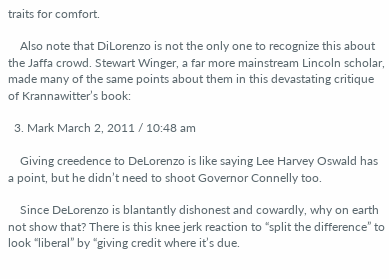traits for comfort.

    Also note that DiLorenzo is not the only one to recognize this about the Jaffa crowd. Stewart Winger, a far more mainstream Lincoln scholar, made many of the same points about them in this devastating critique of Krannawitter’s book:

  3. Mark March 2, 2011 / 10:48 am

    Giving creedence to DeLorenzo is like saying Lee Harvey Oswald has a point, but he didn’t need to shoot Governor Connelly too.

    Since DeLorenzo is blantantly dishonest and cowardly, why on earth not show that? There is this knee jerk reaction to “split the difference” to look “liberal” by “giving credit where it’s due.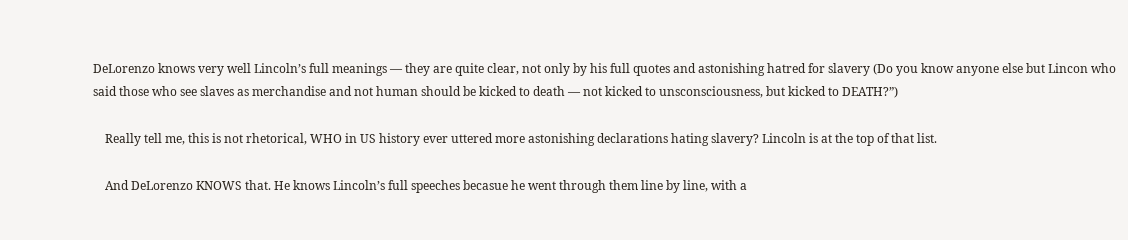DeLorenzo knows very well Lincoln’s full meanings — they are quite clear, not only by his full quotes and astonishing hatred for slavery (Do you know anyone else but Lincon who said those who see slaves as merchandise and not human should be kicked to death — not kicked to unsconsciousness, but kicked to DEATH?”)

    Really tell me, this is not rhetorical, WHO in US history ever uttered more astonishing declarations hating slavery? Lincoln is at the top of that list.

    And DeLorenzo KNOWS that. He knows Lincoln’s full speeches becasue he went through them line by line, with a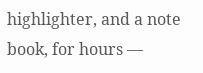highlighter, and a note book, for hours —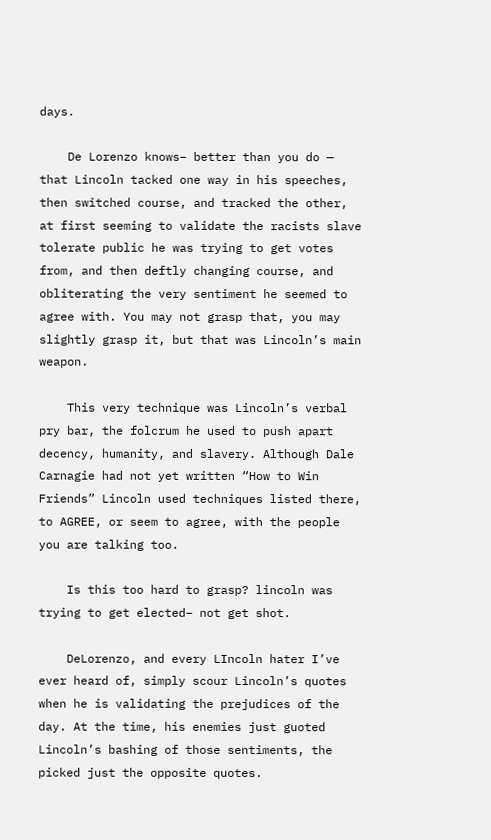days.

    De Lorenzo knows– better than you do — that Lincoln tacked one way in his speeches, then switched course, and tracked the other, at first seeming to validate the racists slave tolerate public he was trying to get votes from, and then deftly changing course, and obliterating the very sentiment he seemed to agree with. You may not grasp that, you may slightly grasp it, but that was Lincoln’s main weapon.

    This very technique was Lincoln’s verbal pry bar, the folcrum he used to push apart decency, humanity, and slavery. Although Dale Carnagie had not yet written “How to Win Friends” Lincoln used techniques listed there, to AGREE, or seem to agree, with the people you are talking too.

    Is this too hard to grasp? lincoln was trying to get elected– not get shot.

    DeLorenzo, and every LIncoln hater I’ve ever heard of, simply scour Lincoln’s quotes when he is validating the prejudices of the day. At the time, his enemies just guoted Lincoln’s bashing of those sentiments, the picked just the opposite quotes.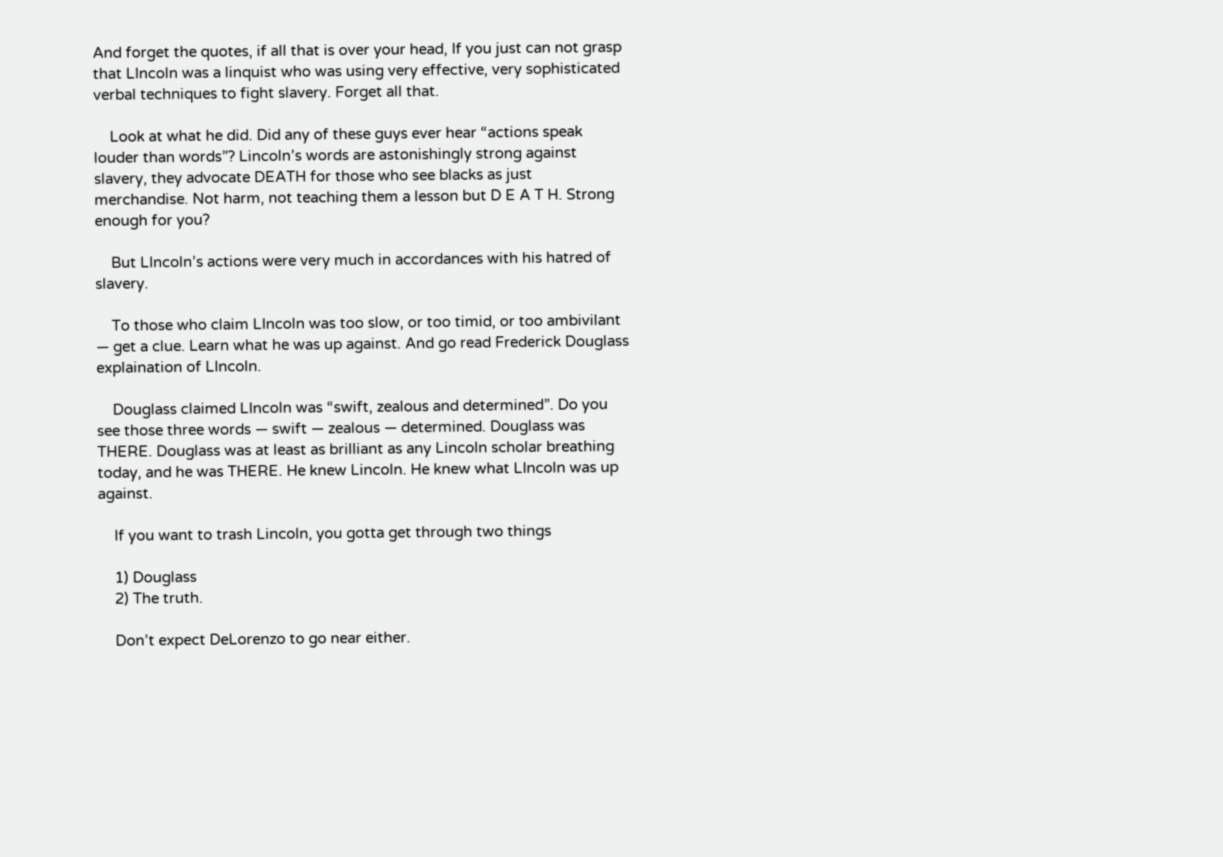And forget the quotes, if all that is over your head, If you just can not grasp that LIncoln was a linquist who was using very effective, very sophisticated verbal techniques to fight slavery. Forget all that.

    Look at what he did. Did any of these guys ever hear “actions speak louder than words”? Lincoln’s words are astonishingly strong against slavery, they advocate DEATH for those who see blacks as just merchandise. Not harm, not teaching them a lesson but D E A T H. Strong enough for you?

    But LIncoln’s actions were very much in accordances with his hatred of slavery.

    To those who claim LIncoln was too slow, or too timid, or too ambivilant — get a clue. Learn what he was up against. And go read Frederick Douglass explaination of LIncoln.

    Douglass claimed LIncoln was “swift, zealous and determined”. Do you see those three words — swift — zealous — determined. Douglass was THERE. Douglass was at least as brilliant as any Lincoln scholar breathing today, and he was THERE. He knew Lincoln. He knew what LIncoln was up against.

    If you want to trash Lincoln, you gotta get through two things

    1) Douglass
    2) The truth.

    Don’t expect DeLorenzo to go near either.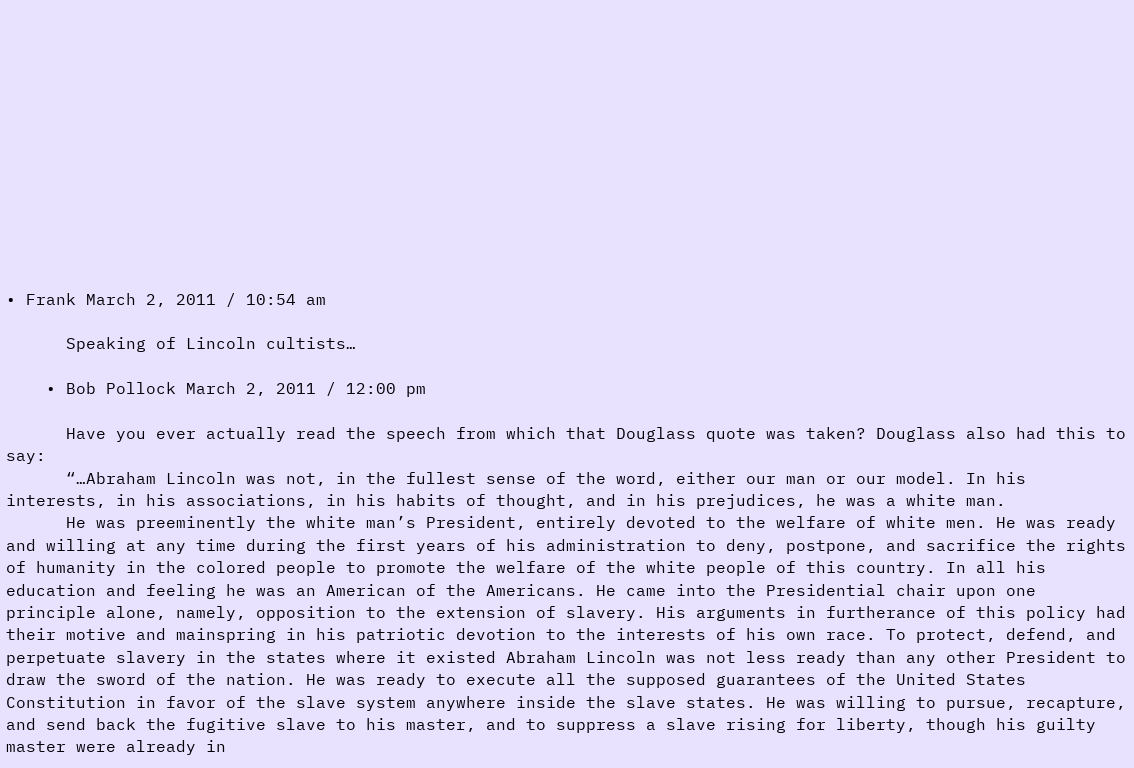• Frank March 2, 2011 / 10:54 am

      Speaking of Lincoln cultists…

    • Bob Pollock March 2, 2011 / 12:00 pm

      Have you ever actually read the speech from which that Douglass quote was taken? Douglass also had this to say:
      “…Abraham Lincoln was not, in the fullest sense of the word, either our man or our model. In his interests, in his associations, in his habits of thought, and in his prejudices, he was a white man.
      He was preeminently the white man’s President, entirely devoted to the welfare of white men. He was ready and willing at any time during the first years of his administration to deny, postpone, and sacrifice the rights of humanity in the colored people to promote the welfare of the white people of this country. In all his education and feeling he was an American of the Americans. He came into the Presidential chair upon one principle alone, namely, opposition to the extension of slavery. His arguments in furtherance of this policy had their motive and mainspring in his patriotic devotion to the interests of his own race. To protect, defend, and perpetuate slavery in the states where it existed Abraham Lincoln was not less ready than any other President to draw the sword of the nation. He was ready to execute all the supposed guarantees of the United States Constitution in favor of the slave system anywhere inside the slave states. He was willing to pursue, recapture, and send back the fugitive slave to his master, and to suppress a slave rising for liberty, though his guilty master were already in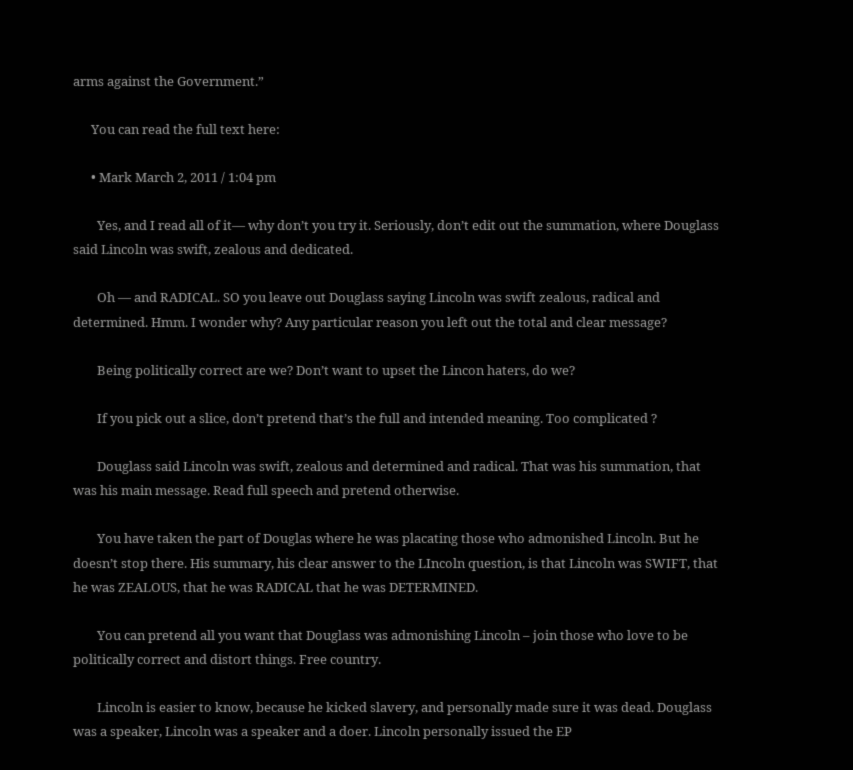arms against the Government.”

      You can read the full text here:

      • Mark March 2, 2011 / 1:04 pm

        Yes, and I read all of it— why don’t you try it. Seriously, don’t edit out the summation, where Douglass said Lincoln was swift, zealous and dedicated.

        Oh — and RADICAL. SO you leave out Douglass saying Lincoln was swift zealous, radical and determined. Hmm. I wonder why? Any particular reason you left out the total and clear message?

        Being politically correct are we? Don’t want to upset the Lincon haters, do we?

        If you pick out a slice, don’t pretend that’s the full and intended meaning. Too complicated ?

        Douglass said Lincoln was swift, zealous and determined and radical. That was his summation, that was his main message. Read full speech and pretend otherwise.

        You have taken the part of Douglas where he was placating those who admonished Lincoln. But he doesn’t stop there. His summary, his clear answer to the LIncoln question, is that Lincoln was SWIFT, that he was ZEALOUS, that he was RADICAL that he was DETERMINED.

        You can pretend all you want that Douglass was admonishing Lincoln – join those who love to be politically correct and distort things. Free country.

        Lincoln is easier to know, because he kicked slavery, and personally made sure it was dead. Douglass was a speaker, Lincoln was a speaker and a doer. Lincoln personally issued the EP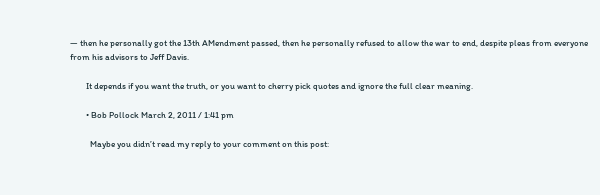— then he personally got the 13th AMendment passed, then he personally refused to allow the war to end, despite pleas from everyone from his advisors to Jeff Davis.

        It depends if you want the truth, or you want to cherry pick quotes and ignore the full clear meaning.

        • Bob Pollock March 2, 2011 / 1:41 pm

          Maybe you didn’t read my reply to your comment on this post: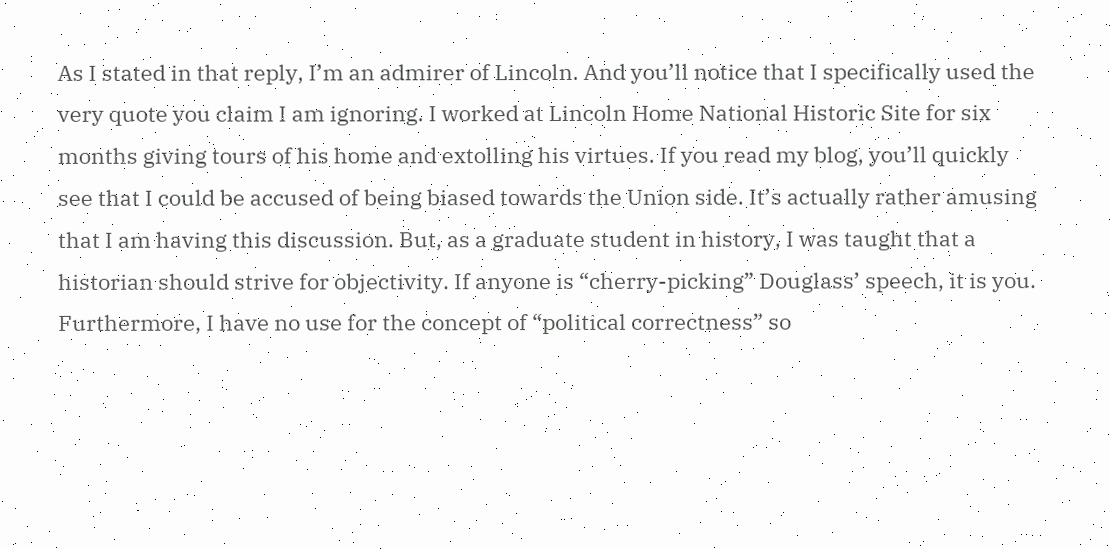As I stated in that reply, I’m an admirer of Lincoln. And you’ll notice that I specifically used the very quote you claim I am ignoring. I worked at Lincoln Home National Historic Site for six months giving tours of his home and extolling his virtues. If you read my blog, you’ll quickly see that I could be accused of being biased towards the Union side. It’s actually rather amusing that I am having this discussion. But, as a graduate student in history, I was taught that a historian should strive for objectivity. If anyone is “cherry-picking” Douglass’ speech, it is you. Furthermore, I have no use for the concept of “political correctness” so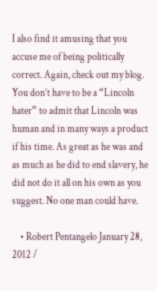I also find it amusing that you accuse me of being politically correct. Again, check out my blog. You don’t have to be a “Lincoln hater” to admit that Lincoln was human and in many ways a product if his time. As great as he was and as much as he did to end slavery, he did not do it all on his own as you suggest. No one man could have.

    • Robert Pentangelo January 28, 2012 /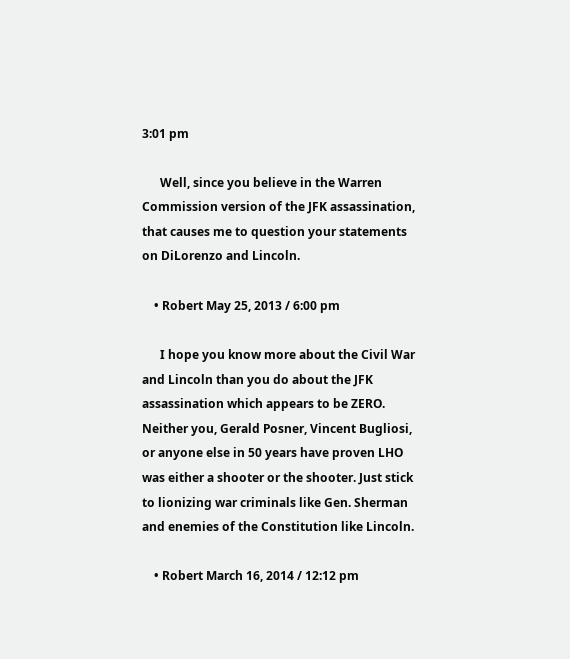3:01 pm

      Well, since you believe in the Warren Commission version of the JFK assassination, that causes me to question your statements on DiLorenzo and Lincoln.

    • Robert May 25, 2013 / 6:00 pm

      I hope you know more about the Civil War and Lincoln than you do about the JFK assassination which appears to be ZERO. Neither you, Gerald Posner, Vincent Bugliosi, or anyone else in 50 years have proven LHO was either a shooter or the shooter. Just stick to lionizing war criminals like Gen. Sherman and enemies of the Constitution like Lincoln.

    • Robert March 16, 2014 / 12:12 pm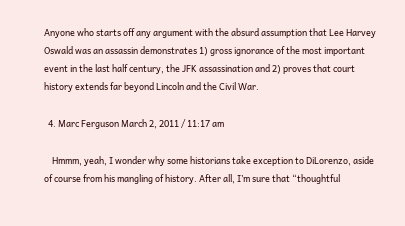Anyone who starts off any argument with the absurd assumption that Lee Harvey Oswald was an assassin demonstrates 1) gross ignorance of the most important event in the last half century, the JFK assassination and 2) proves that court history extends far beyond Lincoln and the Civil War.

  4. Marc Ferguson March 2, 2011 / 11:17 am

    Hmmm, yeah, I wonder why some historians take exception to DiLorenzo, aside of course from his mangling of history. After all, I’m sure that “thoughtful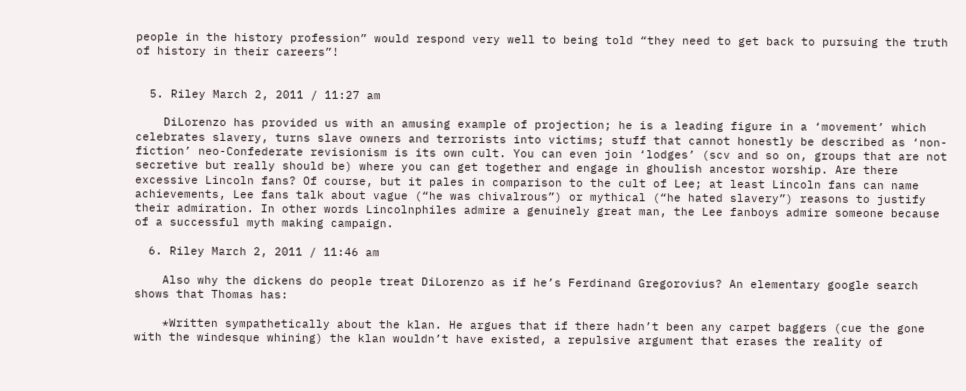people in the history profession” would respond very well to being told “they need to get back to pursuing the truth of history in their careers”!


  5. Riley March 2, 2011 / 11:27 am

    DiLorenzo has provided us with an amusing example of projection; he is a leading figure in a ‘movement’ which celebrates slavery, turns slave owners and terrorists into victims; stuff that cannot honestly be described as ‘non-fiction’ neo-Confederate revisionism is its own cult. You can even join ‘lodges’ (scv and so on, groups that are not secretive but really should be) where you can get together and engage in ghoulish ancestor worship. Are there excessive Lincoln fans? Of course, but it pales in comparison to the cult of Lee; at least Lincoln fans can name achievements, Lee fans talk about vague (“he was chivalrous”) or mythical (“he hated slavery”) reasons to justify their admiration. In other words Lincolnphiles admire a genuinely great man, the Lee fanboys admire someone because of a successful myth making campaign.

  6. Riley March 2, 2011 / 11:46 am

    Also why the dickens do people treat DiLorenzo as if he’s Ferdinand Gregorovius? An elementary google search shows that Thomas has:

    *Written sympathetically about the klan. He argues that if there hadn’t been any carpet baggers (cue the gone with the windesque whining) the klan wouldn’t have existed, a repulsive argument that erases the reality of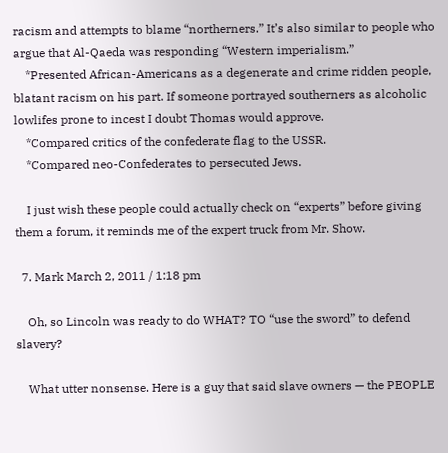racism and attempts to blame “northerners.” It’s also similar to people who argue that Al-Qaeda was responding “Western imperialism.”
    *Presented African-Americans as a degenerate and crime ridden people, blatant racism on his part. If someone portrayed southerners as alcoholic lowlifes prone to incest I doubt Thomas would approve.
    *Compared critics of the confederate flag to the USSR.
    *Compared neo-Confederates to persecuted Jews.

    I just wish these people could actually check on “experts” before giving them a forum, it reminds me of the expert truck from Mr. Show.

  7. Mark March 2, 2011 / 1:18 pm

    Oh, so Lincoln was ready to do WHAT? TO “use the sword” to defend slavery?

    What utter nonsense. Here is a guy that said slave owners — the PEOPLE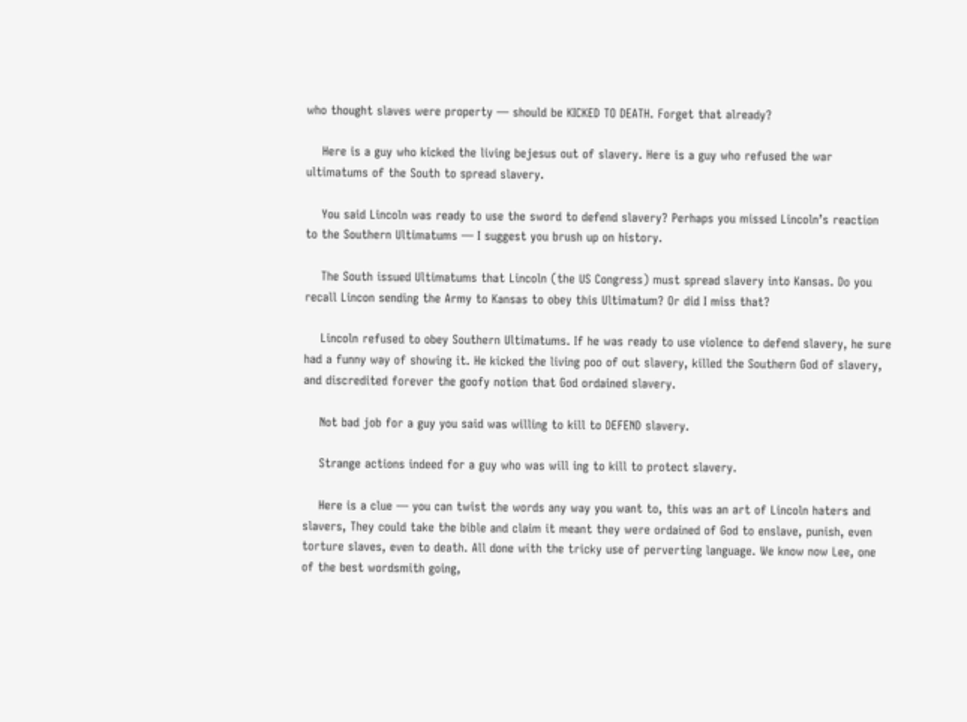who thought slaves were property — should be KICKED TO DEATH. Forget that already?

    Here is a guy who kicked the living bejesus out of slavery. Here is a guy who refused the war ultimatums of the South to spread slavery.

    You said Lincoln was ready to use the sword to defend slavery? Perhaps you missed Lincoln’s reaction to the Southern Ultimatums — I suggest you brush up on history.

    The South issued Ultimatums that Lincoln (the US Congress) must spread slavery into Kansas. Do you recall Lincon sending the Army to Kansas to obey this Ultimatum? Or did I miss that?

    Lincoln refused to obey Southern Ultimatums. If he was ready to use violence to defend slavery, he sure had a funny way of showing it. He kicked the living poo of out slavery, killed the Southern God of slavery, and discredited forever the goofy notion that God ordained slavery.

    Not bad job for a guy you said was willing to kill to DEFEND slavery.

    Strange actions indeed for a guy who was will ing to kill to protect slavery.

    Here is a clue — you can twist the words any way you want to, this was an art of Lincoln haters and slavers, They could take the bible and claim it meant they were ordained of God to enslave, punish, even torture slaves, even to death. All done with the tricky use of perverting language. We know now Lee, one of the best wordsmith going,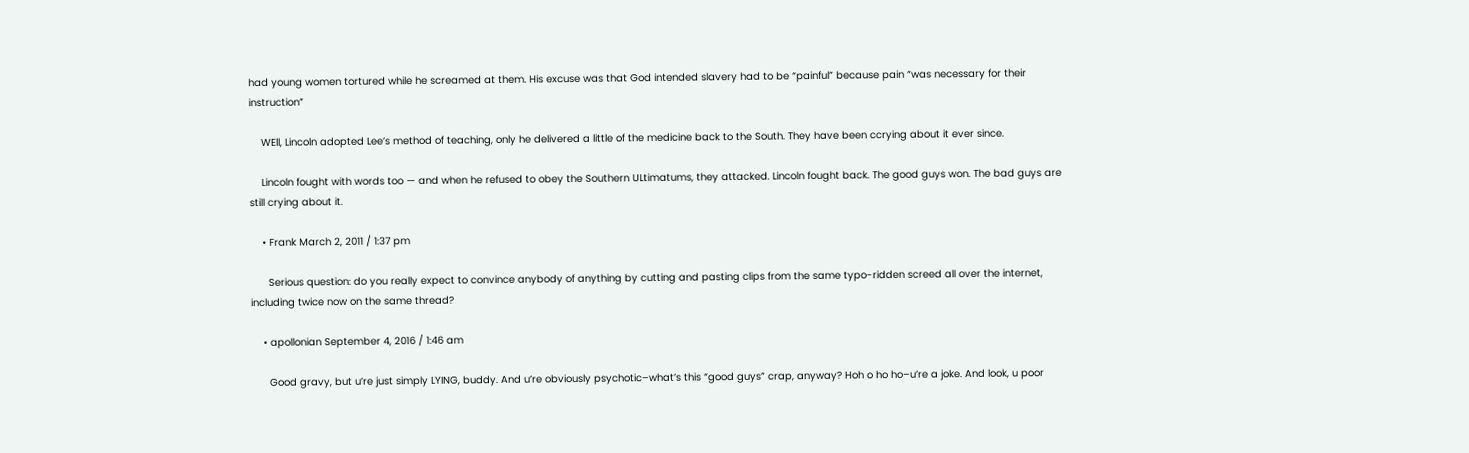had young women tortured while he screamed at them. His excuse was that God intended slavery had to be “painful” because pain “was necessary for their instruction”

    WEll, Lincoln adopted Lee’s method of teaching, only he delivered a little of the medicine back to the South. They have been ccrying about it ever since.

    Lincoln fought with words too — and when he refused to obey the Southern ULtimatums, they attacked. Lincoln fought back. The good guys won. The bad guys are still crying about it.

    • Frank March 2, 2011 / 1:37 pm

      Serious question: do you really expect to convince anybody of anything by cutting and pasting clips from the same typo-ridden screed all over the internet, including twice now on the same thread?

    • apollonian September 4, 2016 / 1:46 am

      Good gravy, but u’re just simply LYING, buddy. And u’re obviously psychotic–what’s this “good guys” crap, anyway? Hoh o ho ho–u’re a joke. And look, u poor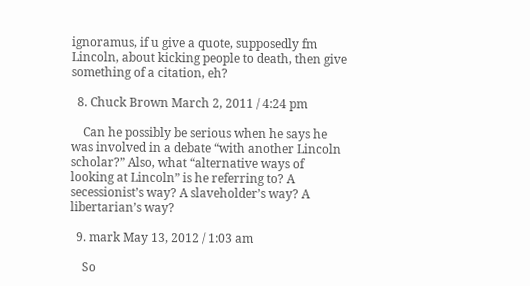ignoramus, if u give a quote, supposedly fm Lincoln, about kicking people to death, then give something of a citation, eh?

  8. Chuck Brown March 2, 2011 / 4:24 pm

    Can he possibly be serious when he says he was involved in a debate “with another Lincoln scholar?” Also, what “alternative ways of looking at Lincoln” is he referring to? A secessionist’s way? A slaveholder’s way? A libertarian’s way?

  9. mark May 13, 2012 / 1:03 am

    So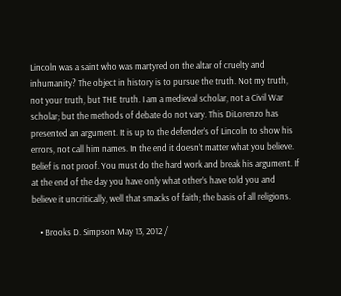Lincoln was a saint who was martyred on the altar of cruelty and inhumanity? The object in history is to pursue the truth. Not my truth, not your truth, but THE truth. I am a medieval scholar, not a Civil War scholar; but the methods of debate do not vary. This DiLorenzo has presented an argument. It is up to the defender’s of Lincoln to show his errors, not call him names. In the end it doesn’t matter what you believe. Belief is not proof. You must do the hard work and break his argument. If at the end of the day you have only what other’s have told you and believe it uncritically, well that smacks of faith; the basis of all religions.

    • Brooks D. Simpson May 13, 2012 /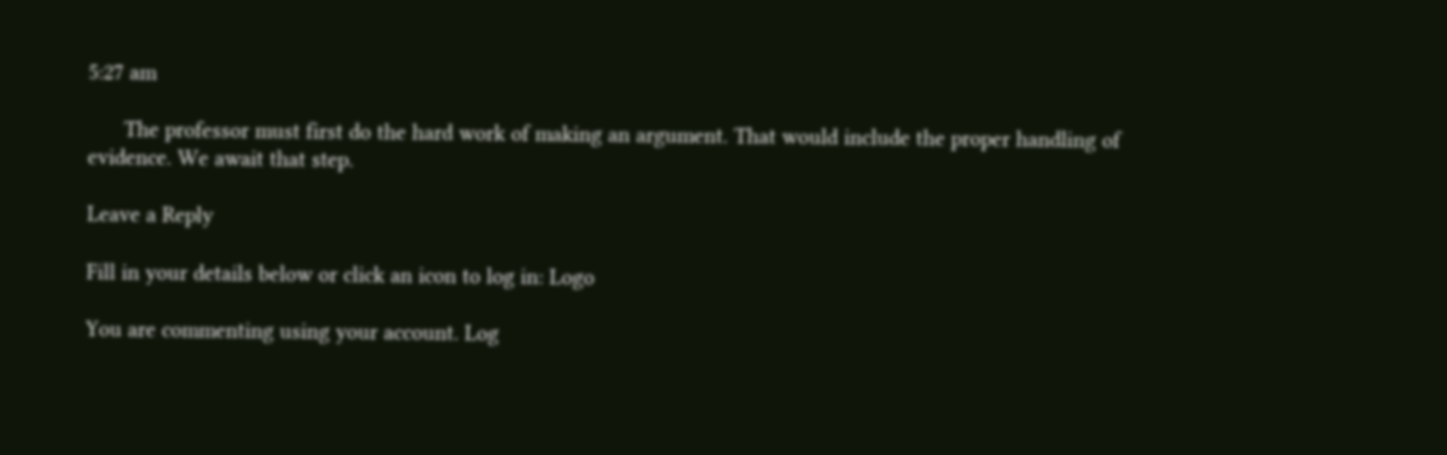5:27 am

      The professor must first do the hard work of making an argument. That would include the proper handling of evidence. We await that step.

Leave a Reply

Fill in your details below or click an icon to log in: Logo

You are commenting using your account. Log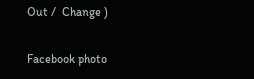Out /  Change )

Facebook photo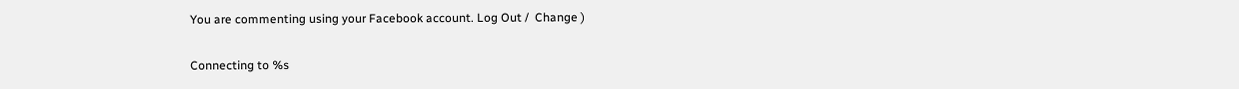You are commenting using your Facebook account. Log Out /  Change )

Connecting to %s